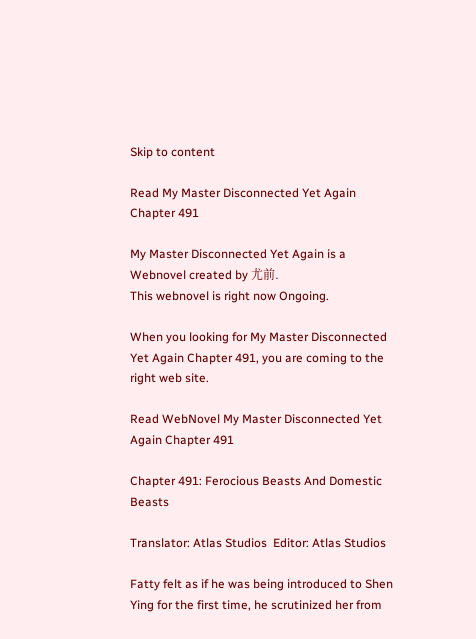Skip to content

Read My Master Disconnected Yet Again Chapter 491

My Master Disconnected Yet Again is a Webnovel created by 尤前.
This webnovel is right now Ongoing.

When you looking for My Master Disconnected Yet Again Chapter 491, you are coming to the right web site.

Read WebNovel My Master Disconnected Yet Again Chapter 491

Chapter 491: Ferocious Beasts And Domestic Beasts

Translator: Atlas Studios  Editor: Atlas Studios

Fatty felt as if he was being introduced to Shen Ying for the first time, he scrutinized her from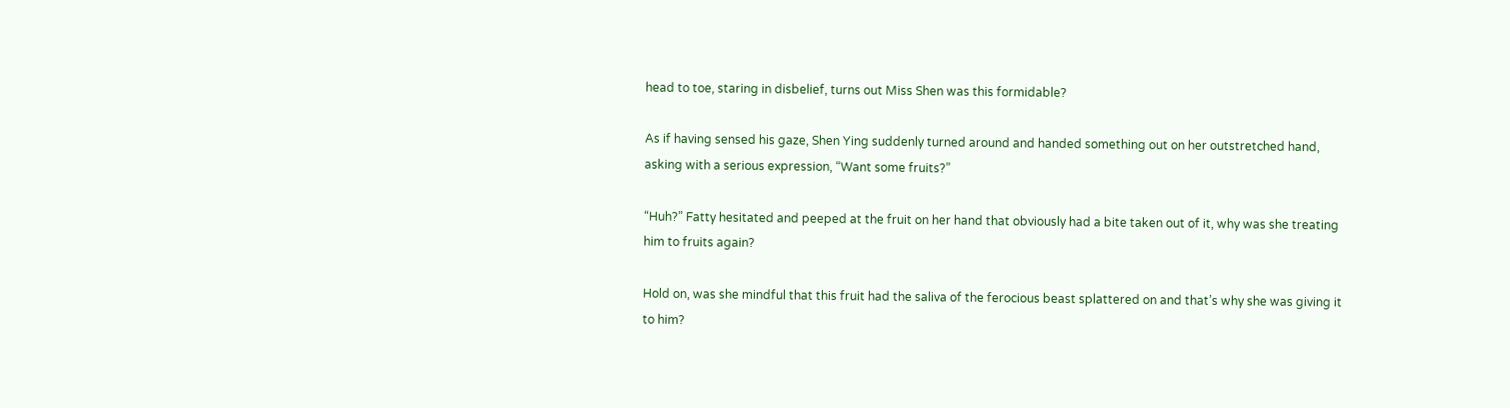head to toe, staring in disbelief, turns out Miss Shen was this formidable?

As if having sensed his gaze, Shen Ying suddenly turned around and handed something out on her outstretched hand, asking with a serious expression, “Want some fruits?”

“Huh?” Fatty hesitated and peeped at the fruit on her hand that obviously had a bite taken out of it, why was she treating him to fruits again?

Hold on, was she mindful that this fruit had the saliva of the ferocious beast splattered on and that’s why she was giving it to him?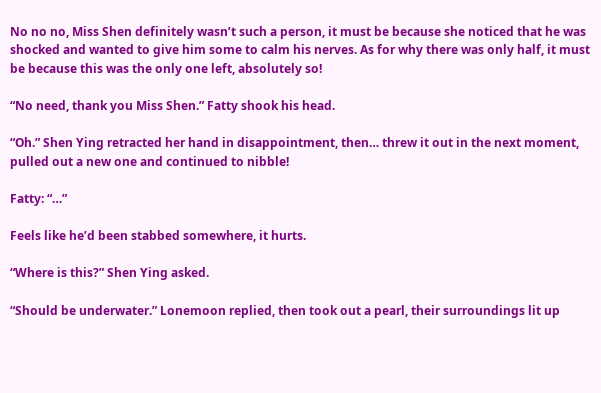No no no, Miss Shen definitely wasn’t such a person, it must be because she noticed that he was shocked and wanted to give him some to calm his nerves. As for why there was only half, it must be because this was the only one left, absolutely so!

“No need, thank you Miss Shen.” Fatty shook his head.

“Oh.” Shen Ying retracted her hand in disappointment, then… threw it out in the next moment, pulled out a new one and continued to nibble!

Fatty: “…”

Feels like he’d been stabbed somewhere, it hurts.

“Where is this?” Shen Ying asked.

“Should be underwater.” Lonemoon replied, then took out a pearl, their surroundings lit up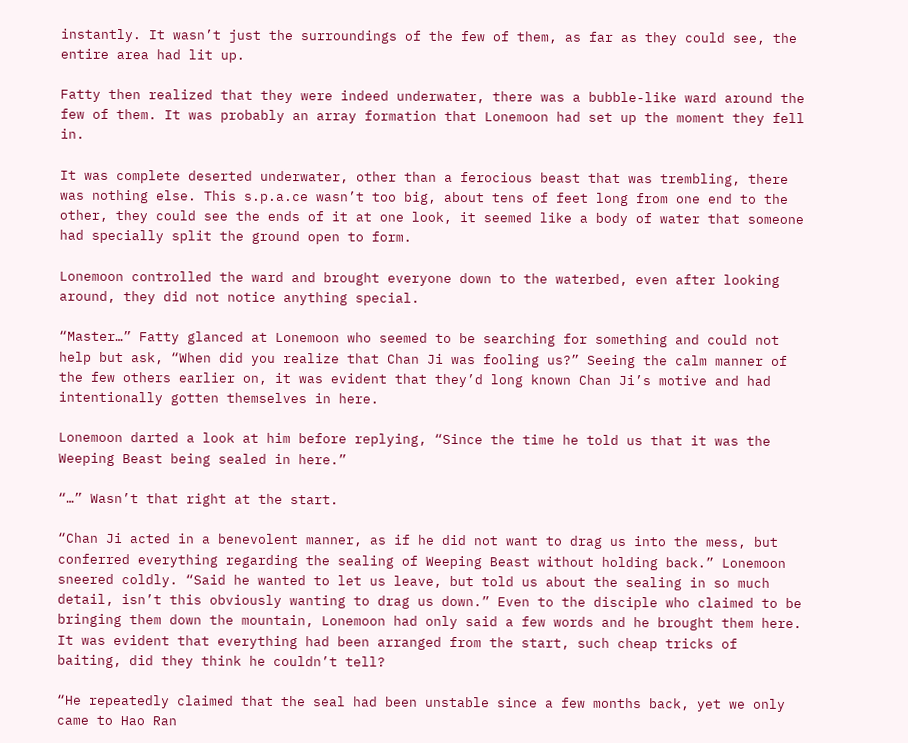instantly. It wasn’t just the surroundings of the few of them, as far as they could see, the entire area had lit up.

Fatty then realized that they were indeed underwater, there was a bubble-like ward around the few of them. It was probably an array formation that Lonemoon had set up the moment they fell in.

It was complete deserted underwater, other than a ferocious beast that was trembling, there was nothing else. This s.p.a.ce wasn’t too big, about tens of feet long from one end to the other, they could see the ends of it at one look, it seemed like a body of water that someone had specially split the ground open to form.

Lonemoon controlled the ward and brought everyone down to the waterbed, even after looking around, they did not notice anything special.

“Master…” Fatty glanced at Lonemoon who seemed to be searching for something and could not help but ask, “When did you realize that Chan Ji was fooling us?” Seeing the calm manner of the few others earlier on, it was evident that they’d long known Chan Ji’s motive and had intentionally gotten themselves in here.

Lonemoon darted a look at him before replying, “Since the time he told us that it was the Weeping Beast being sealed in here.”

“…” Wasn’t that right at the start.

“Chan Ji acted in a benevolent manner, as if he did not want to drag us into the mess, but conferred everything regarding the sealing of Weeping Beast without holding back.” Lonemoon sneered coldly. “Said he wanted to let us leave, but told us about the sealing in so much detail, isn’t this obviously wanting to drag us down.” Even to the disciple who claimed to be bringing them down the mountain, Lonemoon had only said a few words and he brought them here. It was evident that everything had been arranged from the start, such cheap tricks of baiting, did they think he couldn’t tell?

“He repeatedly claimed that the seal had been unstable since a few months back, yet we only came to Hao Ran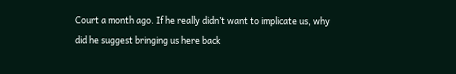Court a month ago. If he really didn’t want to implicate us, why did he suggest bringing us here back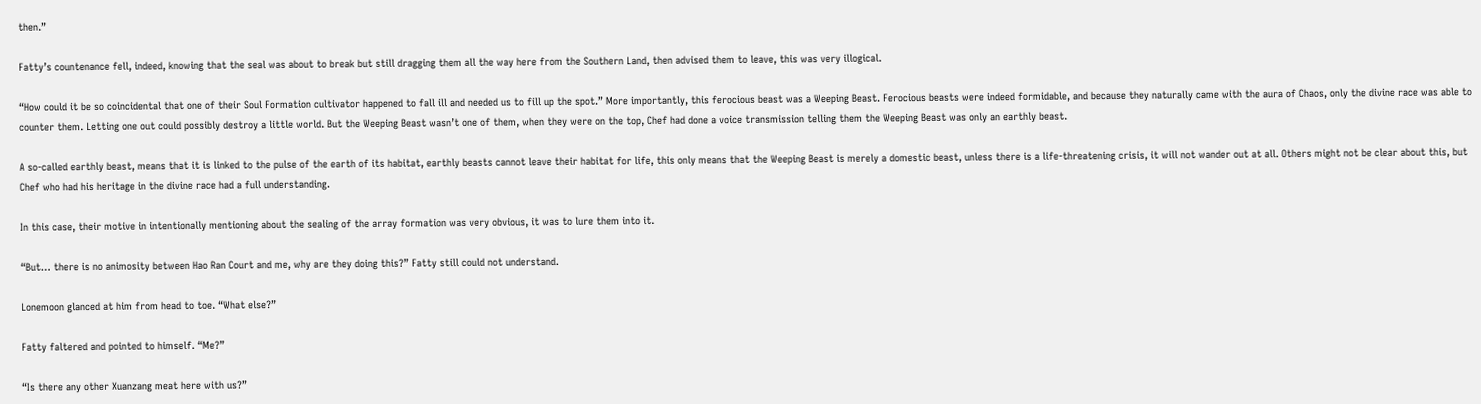then.”

Fatty’s countenance fell, indeed, knowing that the seal was about to break but still dragging them all the way here from the Southern Land, then advised them to leave, this was very illogical.

“How could it be so coincidental that one of their Soul Formation cultivator happened to fall ill and needed us to fill up the spot.” More importantly, this ferocious beast was a Weeping Beast. Ferocious beasts were indeed formidable, and because they naturally came with the aura of Chaos, only the divine race was able to counter them. Letting one out could possibly destroy a little world. But the Weeping Beast wasn’t one of them, when they were on the top, Chef had done a voice transmission telling them the Weeping Beast was only an earthly beast.

A so-called earthly beast, means that it is linked to the pulse of the earth of its habitat, earthly beasts cannot leave their habitat for life, this only means that the Weeping Beast is merely a domestic beast, unless there is a life-threatening crisis, it will not wander out at all. Others might not be clear about this, but Chef who had his heritage in the divine race had a full understanding.

In this case, their motive in intentionally mentioning about the sealing of the array formation was very obvious, it was to lure them into it.

“But… there is no animosity between Hao Ran Court and me, why are they doing this?” Fatty still could not understand.

Lonemoon glanced at him from head to toe. “What else?”

Fatty faltered and pointed to himself. “Me?”

“Is there any other Xuanzang meat here with us?”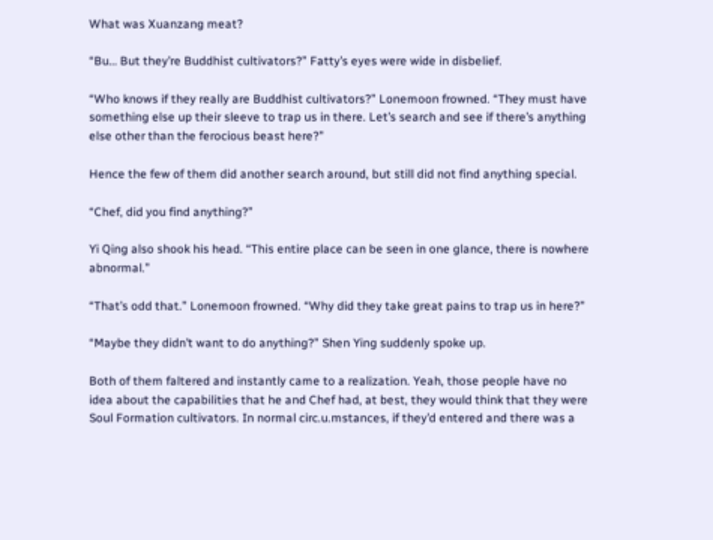What was Xuanzang meat?

“Bu… But they’re Buddhist cultivators?” Fatty’s eyes were wide in disbelief.

“Who knows if they really are Buddhist cultivators?” Lonemoon frowned. “They must have something else up their sleeve to trap us in there. Let’s search and see if there’s anything else other than the ferocious beast here?”

Hence the few of them did another search around, but still did not find anything special.

“Chef, did you find anything?”

Yi Qing also shook his head. “This entire place can be seen in one glance, there is nowhere abnormal.”

“That’s odd that.” Lonemoon frowned. “Why did they take great pains to trap us in here?”

“Maybe they didn’t want to do anything?” Shen Ying suddenly spoke up.

Both of them faltered and instantly came to a realization. Yeah, those people have no idea about the capabilities that he and Chef had, at best, they would think that they were Soul Formation cultivators. In normal circ.u.mstances, if they’d entered and there was a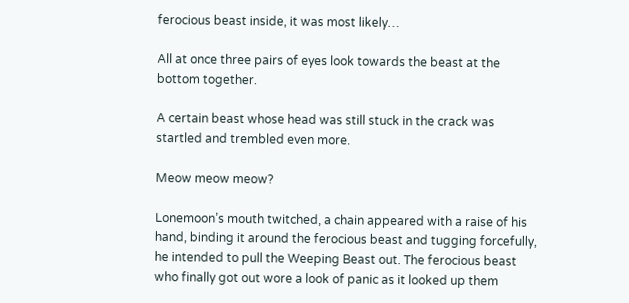ferocious beast inside, it was most likely…

All at once three pairs of eyes look towards the beast at the bottom together.

A certain beast whose head was still stuck in the crack was startled and trembled even more.

Meow meow meow?

Lonemoon’s mouth twitched, a chain appeared with a raise of his hand, binding it around the ferocious beast and tugging forcefully, he intended to pull the Weeping Beast out. The ferocious beast who finally got out wore a look of panic as it looked up them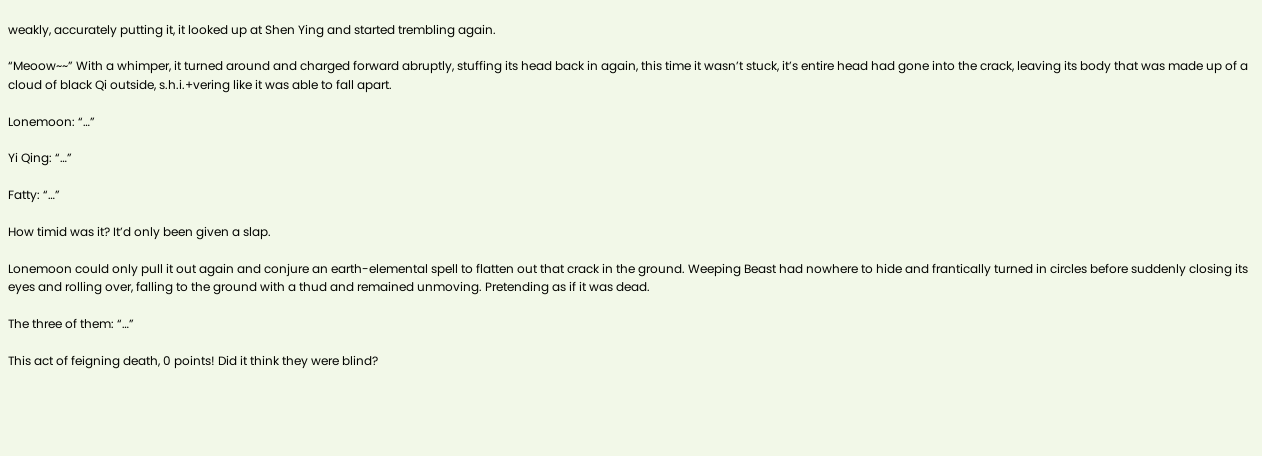weakly, accurately putting it, it looked up at Shen Ying and started trembling again.

“Meoow~~” With a whimper, it turned around and charged forward abruptly, stuffing its head back in again, this time it wasn’t stuck, it’s entire head had gone into the crack, leaving its body that was made up of a cloud of black Qi outside, s.h.i.+vering like it was able to fall apart.

Lonemoon: “…”

Yi Qing: “…”

Fatty: “…”

How timid was it? It’d only been given a slap.

Lonemoon could only pull it out again and conjure an earth-elemental spell to flatten out that crack in the ground. Weeping Beast had nowhere to hide and frantically turned in circles before suddenly closing its eyes and rolling over, falling to the ground with a thud and remained unmoving. Pretending as if it was dead.

The three of them: “…”

This act of feigning death, 0 points! Did it think they were blind?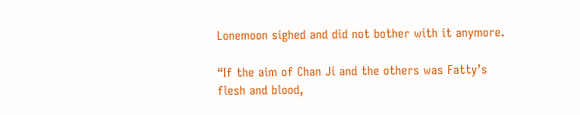Lonemoon sighed and did not bother with it anymore.

“If the aim of Chan Ji and the others was Fatty’s flesh and blood,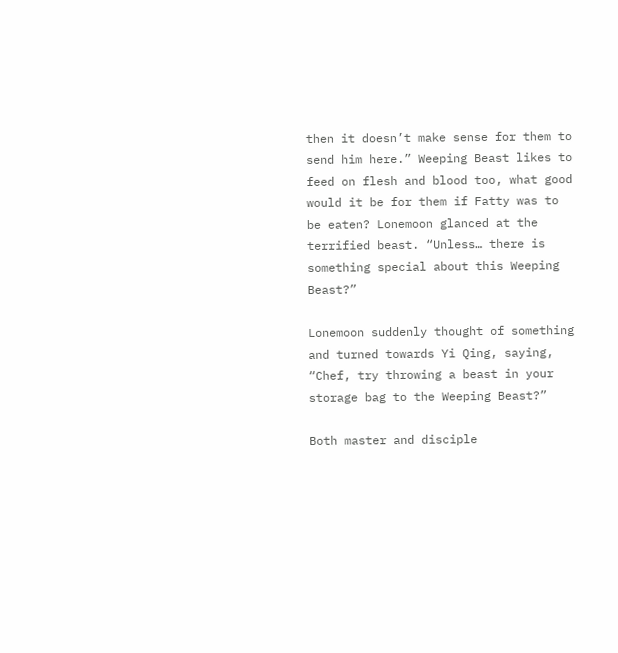then it doesn’t make sense for them to send him here.” Weeping Beast likes to feed on flesh and blood too, what good would it be for them if Fatty was to be eaten? Lonemoon glanced at the terrified beast. “Unless… there is something special about this Weeping Beast?”

Lonemoon suddenly thought of something and turned towards Yi Qing, saying, “Chef, try throwing a beast in your storage bag to the Weeping Beast?”

Both master and disciple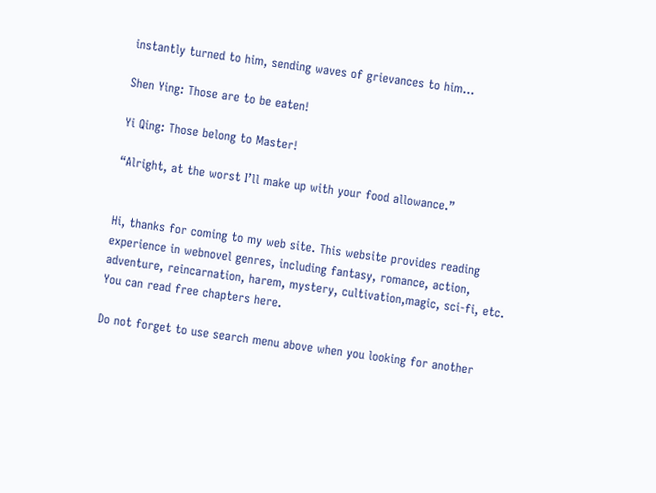instantly turned to him, sending waves of grievances to him…

Shen Ying: Those are to be eaten!

Yi Qing: Those belong to Master!

“Alright, at the worst I’ll make up with your food allowance.”


Hi, thanks for coming to my web site. This website provides reading experience in webnovel genres, including fantasy, romance, action, adventure, reincarnation, harem, mystery, cultivation,magic, sci-fi, etc. You can read free chapters here.

Do not forget to use search menu above when you looking for another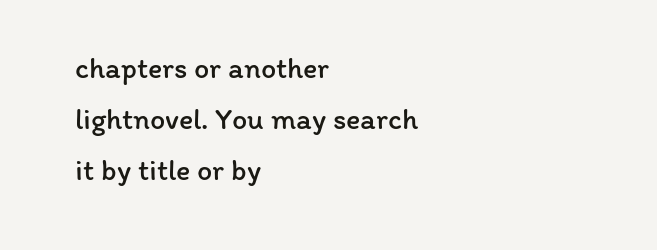chapters or another lightnovel. You may search it by title or by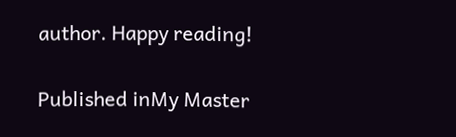author. Happy reading!

Published inMy Master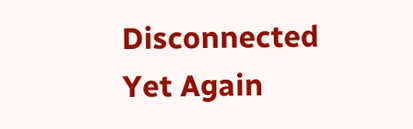Disconnected Yet Again